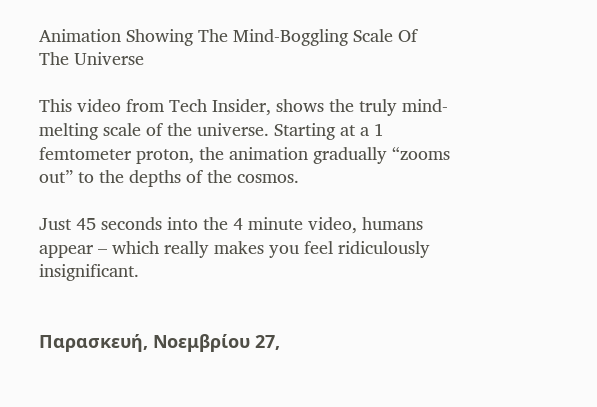Animation Showing The Mind-Boggling Scale Of The Universe

This video from Tech Insider, shows the truly mind-melting scale of the universe. Starting at a 1 femtometer proton, the animation gradually “zooms out” to the depths of the cosmos.

Just 45 seconds into the 4 minute video, humans appear – which really makes you feel ridiculously insignificant.


Παρασκευή, Νοεμβρίου 27,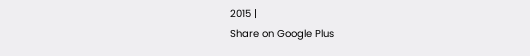2015 |
Share on Google Plus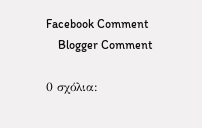Facebook Comment
    Blogger Comment

0 σχόλια: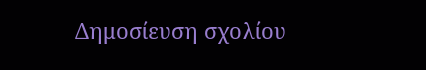Δημοσίευση σχολίου